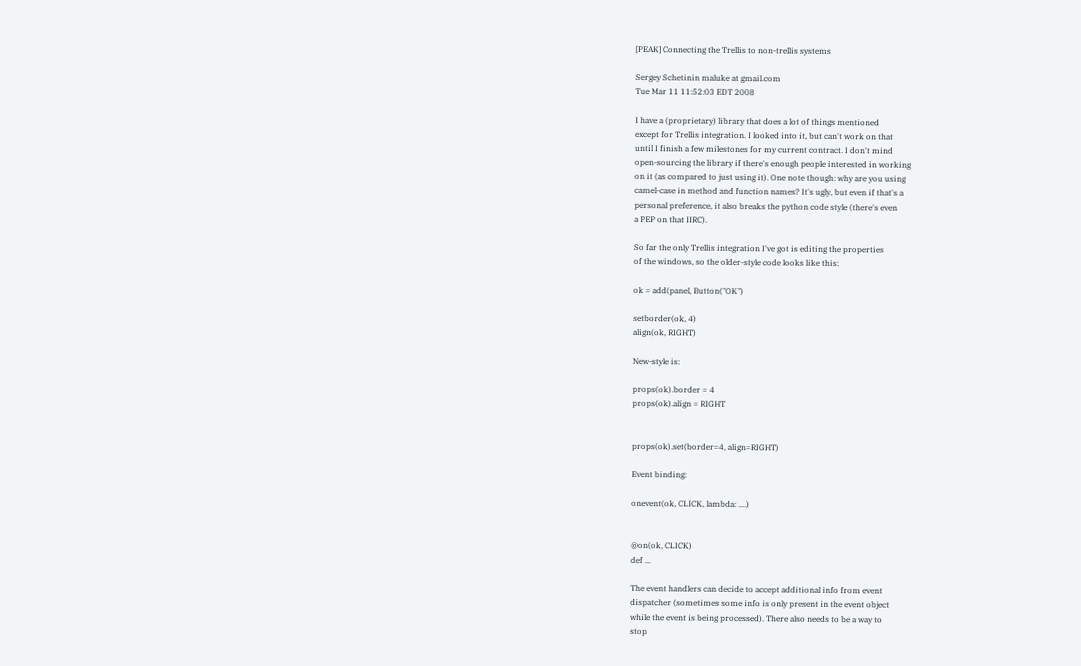[PEAK] Connecting the Trellis to non-trellis systems

Sergey Schetinin maluke at gmail.com
Tue Mar 11 11:52:03 EDT 2008

I have a (proprietary) library that does a lot of things mentioned
except for Trellis integration. I looked into it, but can't work on that
until I finish a few milestones for my current contract. I don't mind
open-sourcing the library if there's enough people interested in working
on it (as compared to just using it). One note though: why are you using
camel-case in method and function names? It's ugly, but even if that's a
personal preference, it also breaks the python code style (there's even
a PEP on that IIRC).

So far the only Trellis integration I've got is editing the properties
of the windows, so the older-style code looks like this:

ok = add(panel, Button("OK")

setborder(ok, 4)
align(ok, RIGHT)

New-style is:

props(ok).border = 4
props(ok).align = RIGHT


props(ok).set(border=4, align=RIGHT)

Event binding:

onevent(ok, CLICK, lambda: ....)


@on(ok, CLICK)
def ...

The event handlers can decide to accept additional info from event
dispatcher (sometimes some info is only present in the event object
while the event is being processed). There also needs to be a way to
stop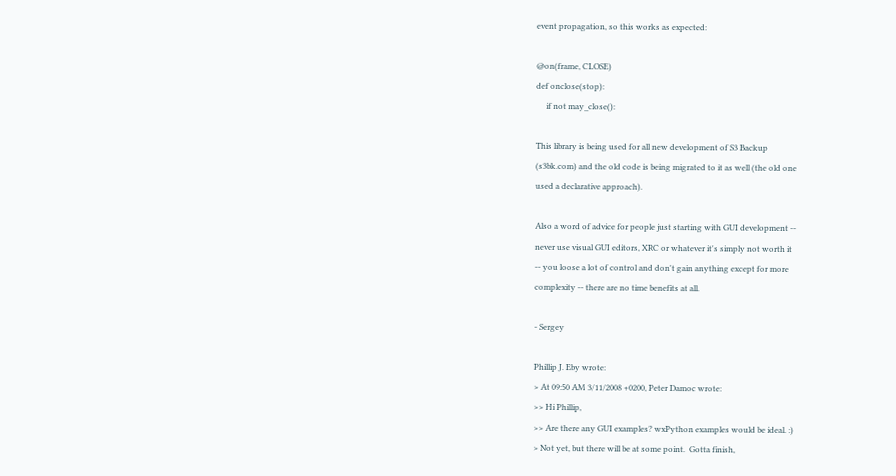event propagation, so this works as expected:

@on(frame, CLOSE)
def onclose(stop):
     if not may_close():

This library is being used for all new development of S3 Backup
(s3bk.com) and the old code is being migrated to it as well (the old one
used a declarative approach).

Also a word of advice for people just starting with GUI development --
never use visual GUI editors, XRC or whatever it's simply not worth it
-- you loose a lot of control and don't gain anything except for more
complexity -- there are no time benefits at all.

- Sergey

Phillip J. Eby wrote:
> At 09:50 AM 3/11/2008 +0200, Peter Damoc wrote:
>> Hi Phillip,
>> Are there any GUI examples? wxPython examples would be ideal. :)
> Not yet, but there will be at some point.  Gotta finish,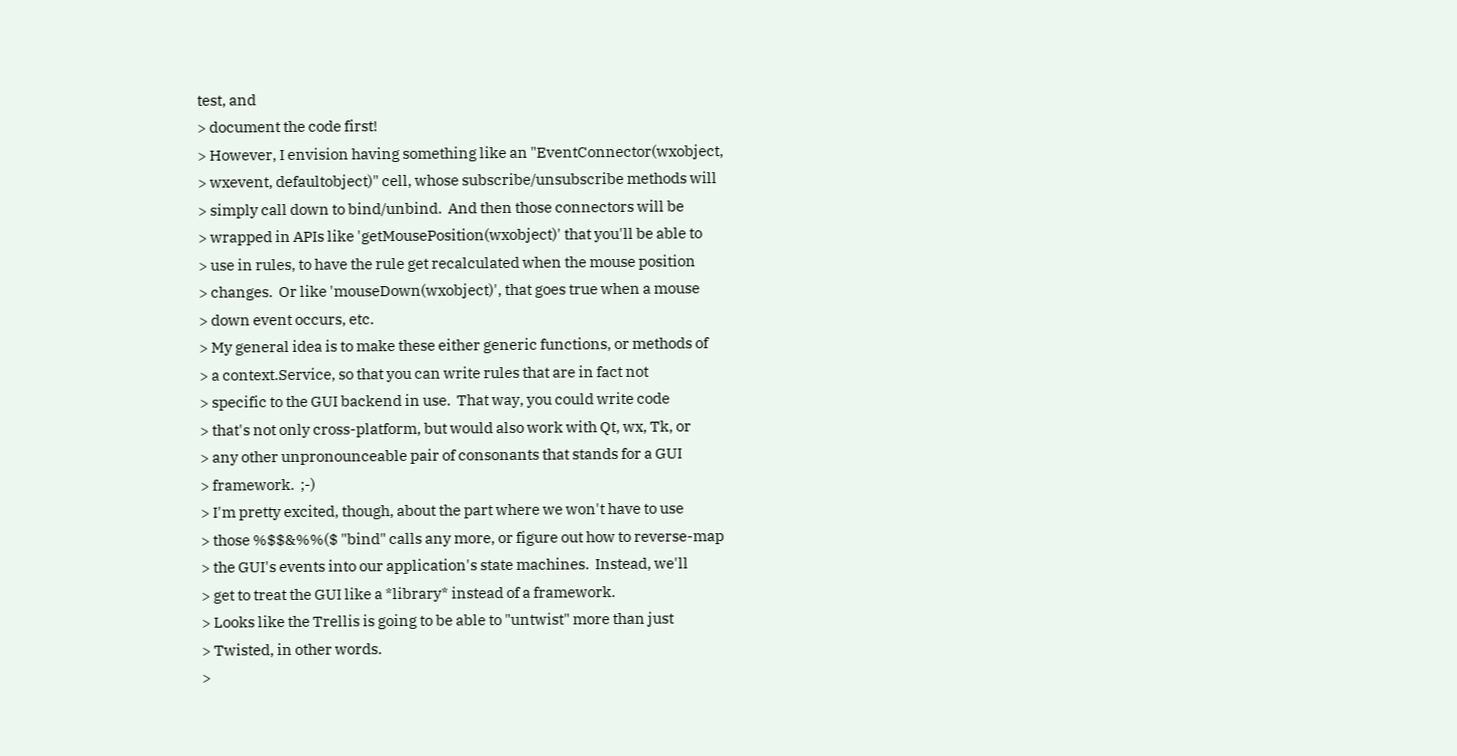test, and
> document the code first!
> However, I envision having something like an "EventConnector(wxobject,
> wxevent, defaultobject)" cell, whose subscribe/unsubscribe methods will
> simply call down to bind/unbind.  And then those connectors will be
> wrapped in APIs like 'getMousePosition(wxobject)' that you'll be able to
> use in rules, to have the rule get recalculated when the mouse position
> changes.  Or like 'mouseDown(wxobject)', that goes true when a mouse
> down event occurs, etc.
> My general idea is to make these either generic functions, or methods of
> a context.Service, so that you can write rules that are in fact not
> specific to the GUI backend in use.  That way, you could write code
> that's not only cross-platform, but would also work with Qt, wx, Tk, or
> any other unpronounceable pair of consonants that stands for a GUI
> framework.  ;-)
> I'm pretty excited, though, about the part where we won't have to use
> those %$$&%%($ "bind" calls any more, or figure out how to reverse-map
> the GUI's events into our application's state machines.  Instead, we'll
> get to treat the GUI like a *library* instead of a framework.
> Looks like the Trellis is going to be able to "untwist" more than just
> Twisted, in other words.
>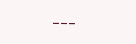___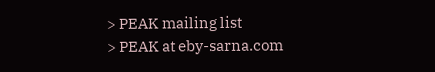> PEAK mailing list
> PEAK at eby-sarna.com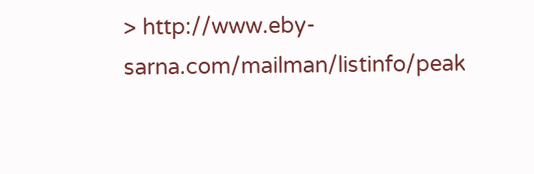> http://www.eby-sarna.com/mailman/listinfo/peak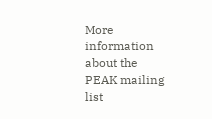More information about the PEAK mailing list